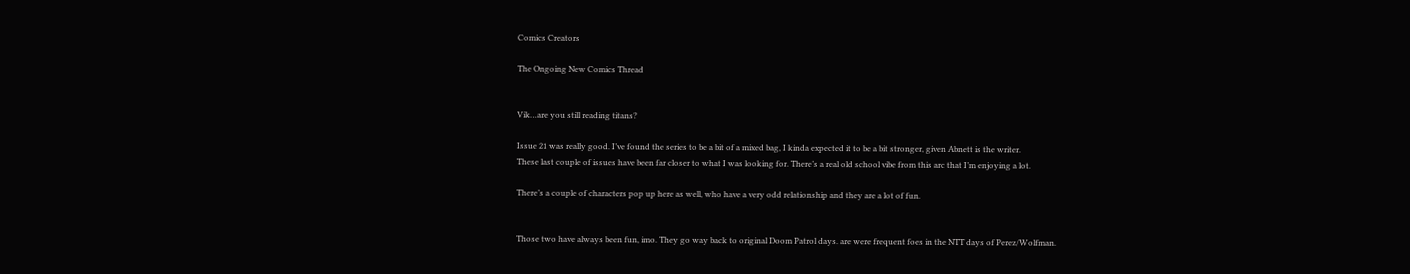Comics Creators

The Ongoing New Comics Thread


Vik…are you still reading titans?

Issue 21 was really good. I’ve found the series to be a bit of a mixed bag, I kinda expected it to be a bit stronger, given Abnett is the writer.
These last couple of issues have been far closer to what I was looking for. There’s a real old school vibe from this arc that I’m enjoying a lot.

There’s a couple of characters pop up here as well, who have a very odd relationship and they are a lot of fun.


Those two have always been fun, imo. They go way back to original Doom Patrol days. are were frequent foes in the NTT days of Perez/Wolfman.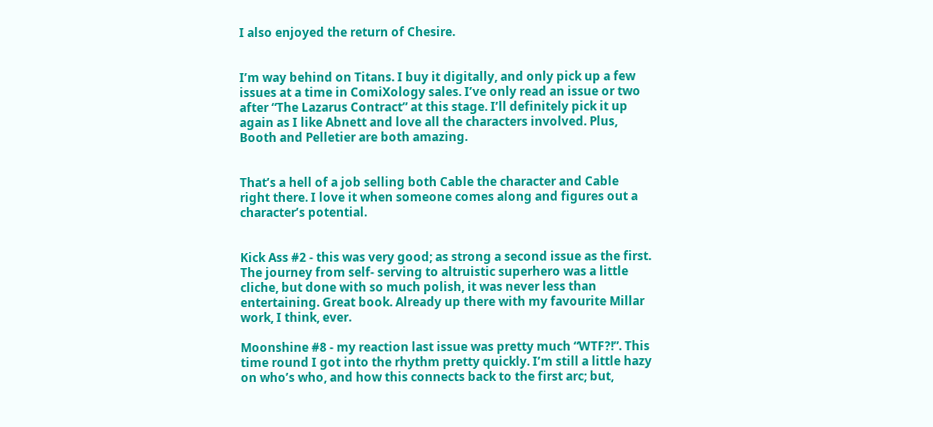I also enjoyed the return of Chesire.


I’m way behind on Titans. I buy it digitally, and only pick up a few issues at a time in ComiXology sales. I’ve only read an issue or two after “The Lazarus Contract” at this stage. I’ll definitely pick it up again as I like Abnett and love all the characters involved. Plus, Booth and Pelletier are both amazing.


That’s a hell of a job selling both Cable the character and Cable right there. I love it when someone comes along and figures out a character’s potential.


Kick Ass #2 - this was very good; as strong a second issue as the first. The journey from self- serving to altruistic superhero was a little cliche, but done with so much polish, it was never less than entertaining. Great book. Already up there with my favourite Millar work, I think, ever.

Moonshine #8 - my reaction last issue was pretty much “WTF?!”. This time round I got into the rhythm pretty quickly. I’m still a little hazy on who’s who, and how this connects back to the first arc; but,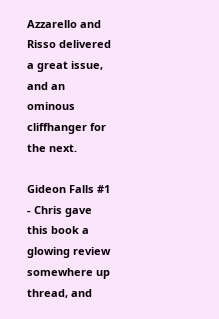Azzarello and Risso delivered a great issue, and an ominous cliffhanger for the next.

Gideon Falls #1 - Chris gave this book a glowing review somewhere up thread, and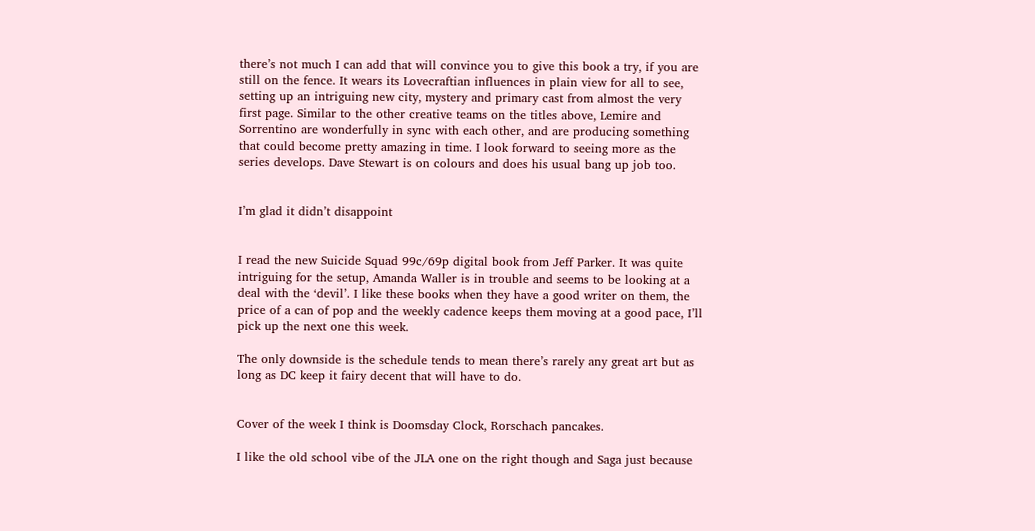there’s not much I can add that will convince you to give this book a try, if you are still on the fence. It wears its Lovecraftian influences in plain view for all to see, setting up an intriguing new city, mystery and primary cast from almost the very first page. Similar to the other creative teams on the titles above, Lemire and Sorrentino are wonderfully in sync with each other, and are producing something that could become pretty amazing in time. I look forward to seeing more as the series develops. Dave Stewart is on colours and does his usual bang up job too.


I’m glad it didn’t disappoint


I read the new Suicide Squad 99c/69p digital book from Jeff Parker. It was quite intriguing for the setup, Amanda Waller is in trouble and seems to be looking at a deal with the ‘devil’. I like these books when they have a good writer on them, the price of a can of pop and the weekly cadence keeps them moving at a good pace, I’ll pick up the next one this week.

The only downside is the schedule tends to mean there’s rarely any great art but as long as DC keep it fairy decent that will have to do.


Cover of the week I think is Doomsday Clock, Rorschach pancakes.

I like the old school vibe of the JLA one on the right though and Saga just because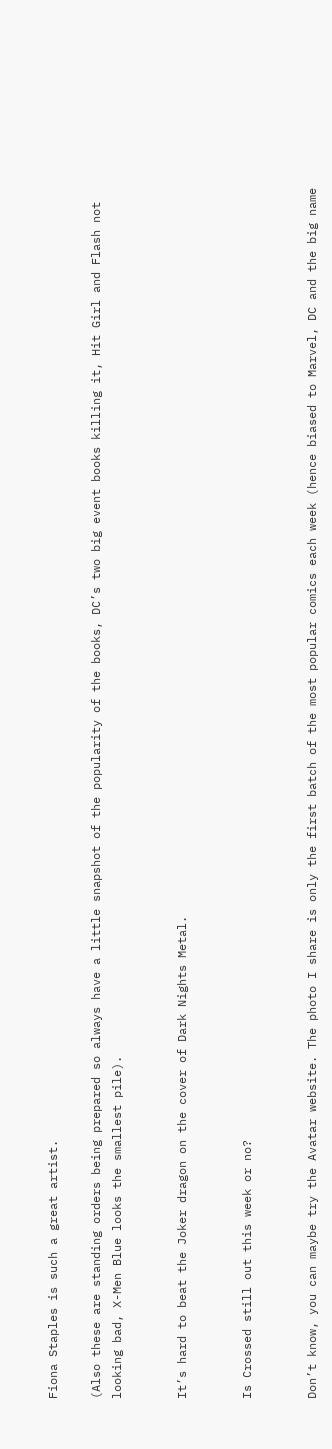Fiona Staples is such a great artist.

(Also these are standing orders being prepared so always have a little snapshot of the popularity of the books, DC’s two big event books killing it, Hit Girl and Flash not looking bad, X-Men Blue looks the smallest pile).


It’s hard to beat the Joker dragon on the cover of Dark Nights Metal.


Is Crossed still out this week or no?


Don’t know, you can maybe try the Avatar website. The photo I share is only the first batch of the most popular comics each week (hence biased to Marvel, DC and the big name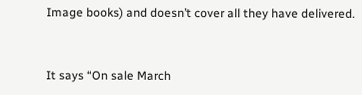Image books) and doesn’t cover all they have delivered.


It says “On sale March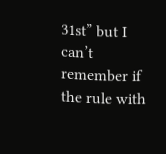31st” but I can’t remember if the rule with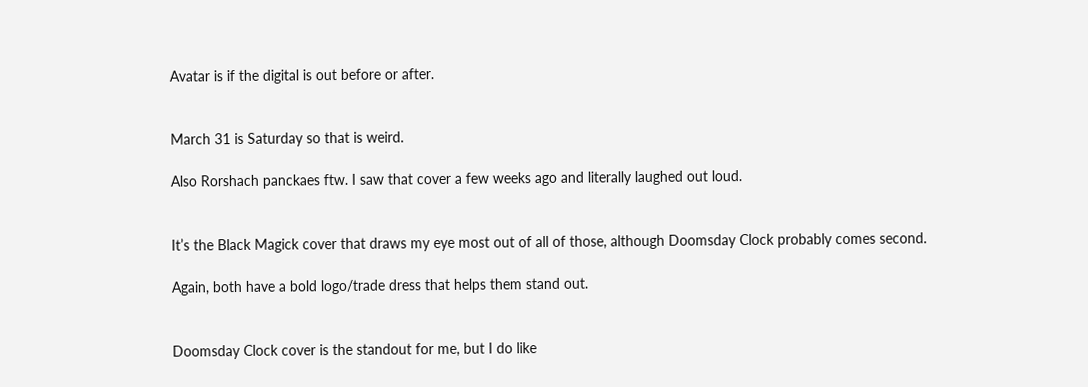Avatar is if the digital is out before or after.


March 31 is Saturday so that is weird.

Also Rorshach panckaes ftw. I saw that cover a few weeks ago and literally laughed out loud.


It’s the Black Magick cover that draws my eye most out of all of those, although Doomsday Clock probably comes second.

Again, both have a bold logo/trade dress that helps them stand out.


Doomsday Clock cover is the standout for me, but I do like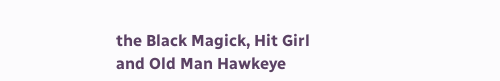the Black Magick, Hit Girl and Old Man Hawkeye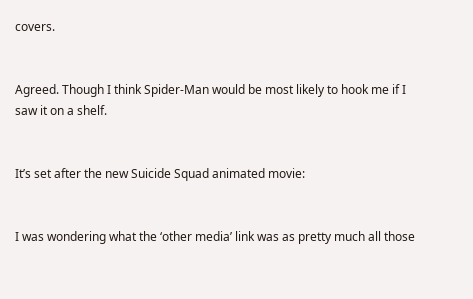covers.


Agreed. Though I think Spider-Man would be most likely to hook me if I saw it on a shelf.


It’s set after the new Suicide Squad animated movie:


I was wondering what the ‘other media’ link was as pretty much all those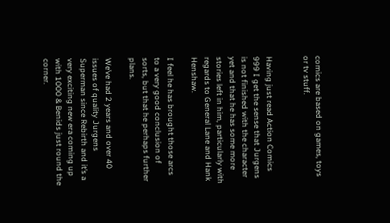comics are based on games, toys or tv stuff.


Having just read Action Comics 999 I get the sense that Jurgens is not finished with the character yet and that he has some more stories left in him, particularly with regards to General Lane and Hank Henshaw.

I feel he has brought those arcs to a very good conclusion of sorts, but that he perhaps further plans.

We’ve had 2 years and over 40 issues of quality Jurgens Superman since Rebirth and it’s a very exciting new era coming up with 1000 & Benids just round the corner.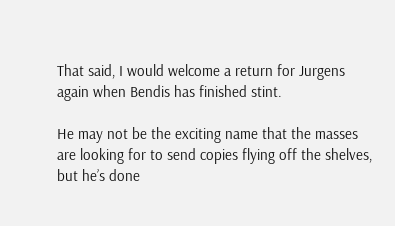That said, I would welcome a return for Jurgens again when Bendis has finished stint.

He may not be the exciting name that the masses are looking for to send copies flying off the shelves, but he’s done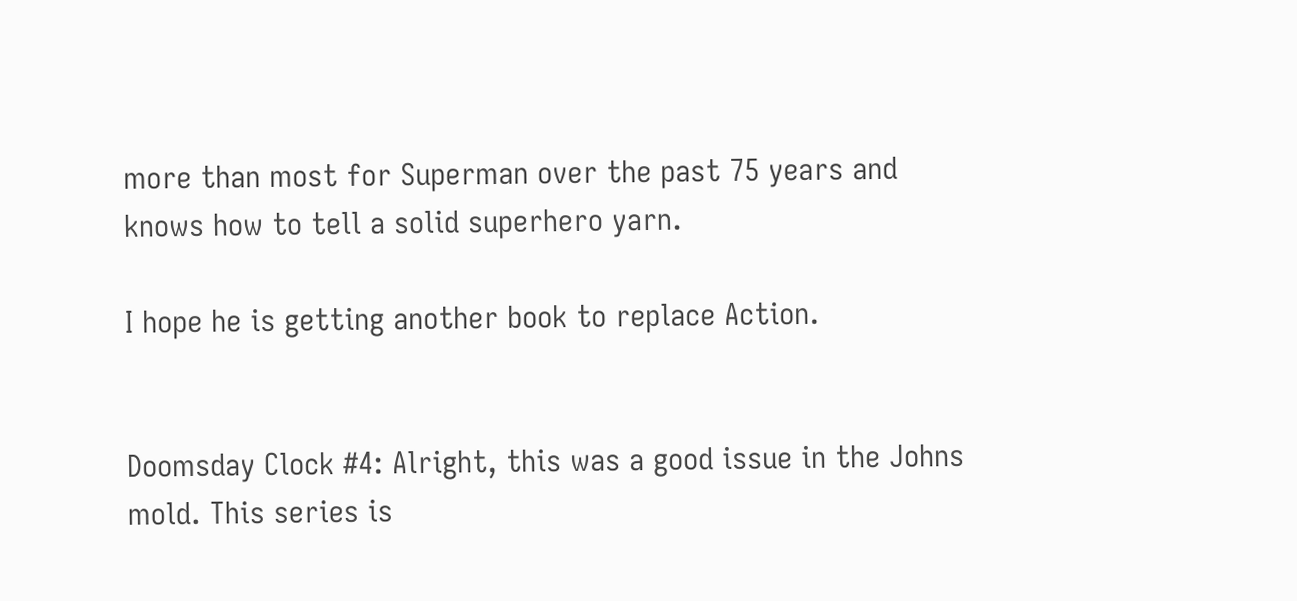more than most for Superman over the past 75 years and knows how to tell a solid superhero yarn.

I hope he is getting another book to replace Action.


Doomsday Clock #4: Alright, this was a good issue in the Johns mold. This series is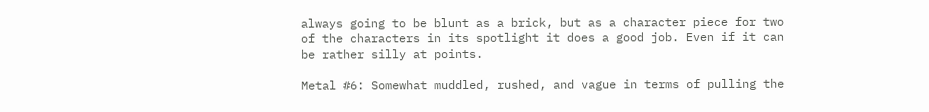always going to be blunt as a brick, but as a character piece for two of the characters in its spotlight it does a good job. Even if it can be rather silly at points.

Metal #6: Somewhat muddled, rushed, and vague in terms of pulling the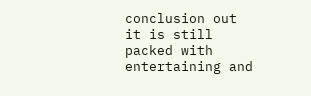conclusion out it is still packed with entertaining and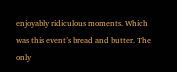enjoyably ridiculous moments. Which was this event’s bread and butter. The only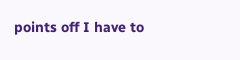points off I have to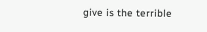give is the terrible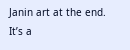Janin art at the end. It’s a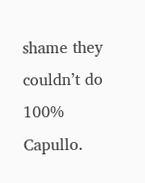shame they couldn’t do 100% Capullo.